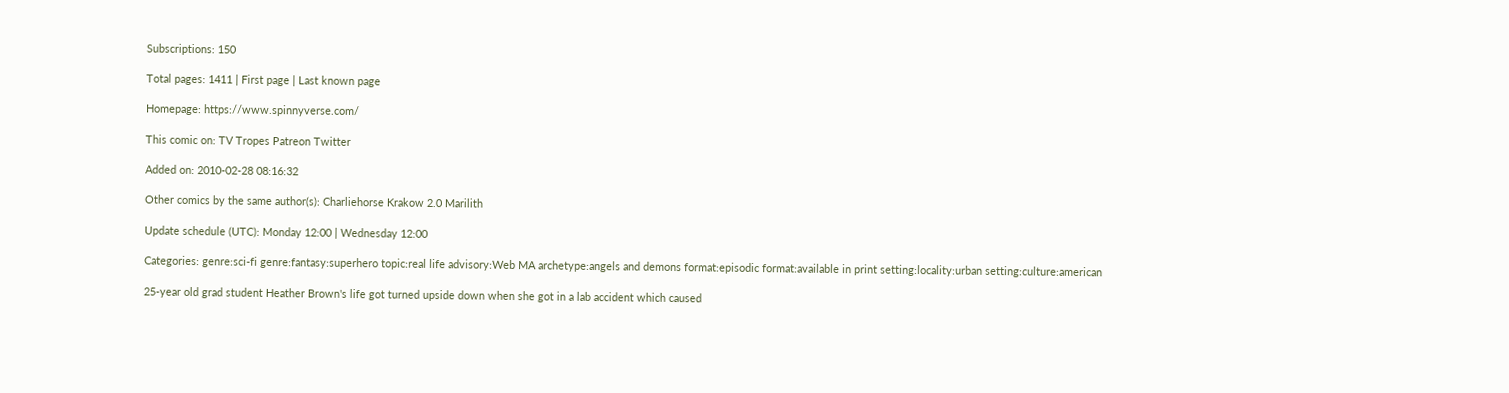Subscriptions: 150

Total pages: 1411 | First page | Last known page

Homepage: https://www.spinnyverse.com/

This comic on: TV Tropes Patreon Twitter

Added on: 2010-02-28 08:16:32

Other comics by the same author(s): Charliehorse Krakow 2.0 Marilith

Update schedule (UTC): Monday 12:00 | Wednesday 12:00

Categories: genre:sci-fi genre:fantasy:superhero topic:real life advisory:Web MA archetype:angels and demons format:episodic format:available in print setting:locality:urban setting:culture:american

25-year old grad student Heather Brown's life got turned upside down when she got in a lab accident which caused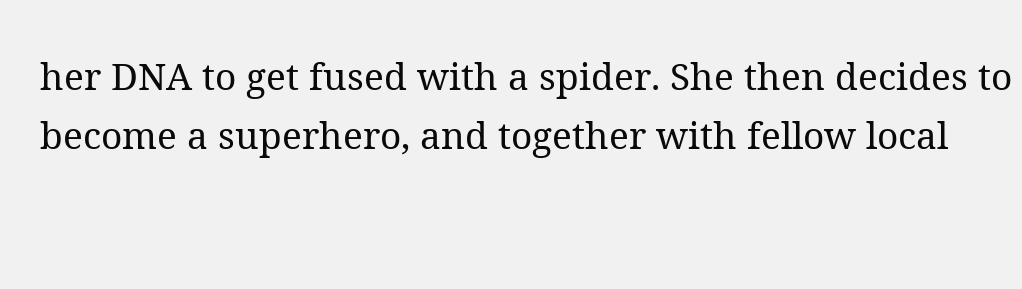her DNA to get fused with a spider. She then decides to become a superhero, and together with fellow local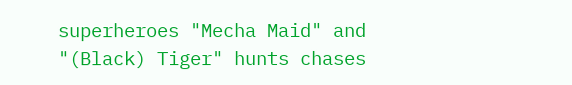superheroes "Mecha Maid" and "(Black) Tiger" hunts chases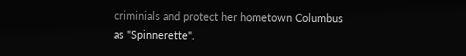criminials and protect her hometown Columbus as "Spinnerette".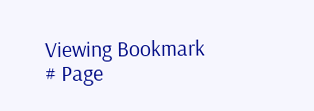Viewing Bookmark
# Page